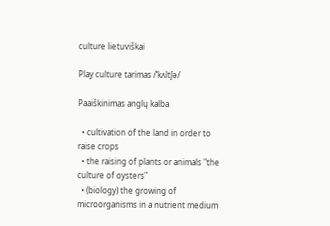culture lietuviškai

Play culture tarimas /ˈkʌltʃə/

Paaiškinimas anglų kalba

  • cultivation of the land in order to raise crops
  • the raising of plants or animals "the culture of oysters"
  • (biology) the growing of microorganisms in a nutrient medium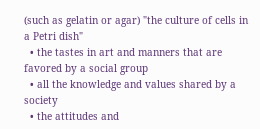(such as gelatin or agar) "the culture of cells in a Petri dish"
  • the tastes in art and manners that are favored by a social group
  • all the knowledge and values shared by a society
  • the attitudes and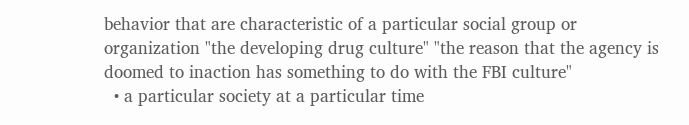behavior that are characteristic of a particular social group or organization "the developing drug culture" "the reason that the agency is doomed to inaction has something to do with the FBI culture"
  • a particular society at a particular time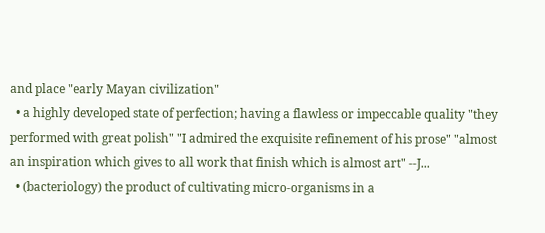and place "early Mayan civilization"
  • a highly developed state of perfection; having a flawless or impeccable quality "they performed with great polish" "I admired the exquisite refinement of his prose" "almost an inspiration which gives to all work that finish which is almost art" --J...
  • (bacteriology) the product of cultivating micro-organisms in a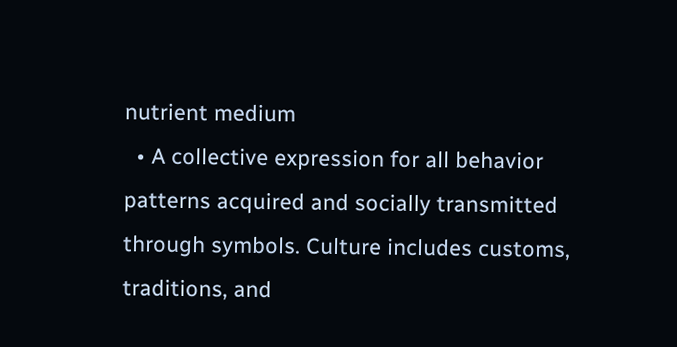nutrient medium
  • A collective expression for all behavior patterns acquired and socially transmitted through symbols. Culture includes customs, traditions, and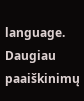language.
Daugiau paaiškinimų